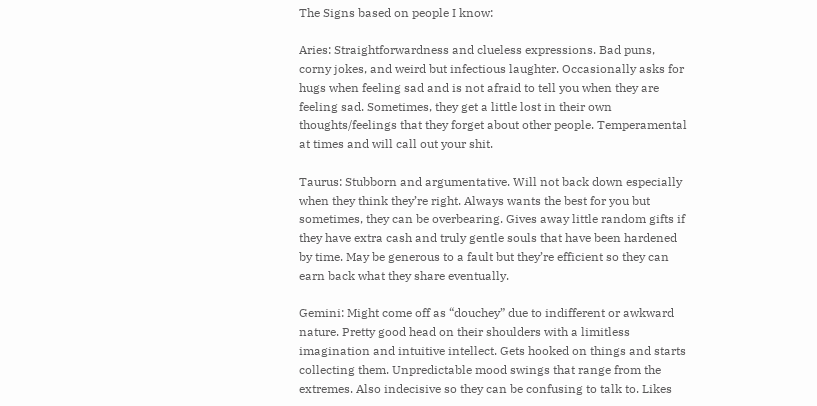The Signs based on people I know:

Aries: Straightforwardness and clueless expressions. Bad puns, corny jokes, and weird but infectious laughter. Occasionally asks for hugs when feeling sad and is not afraid to tell you when they are feeling sad. Sometimes, they get a little lost in their own thoughts/feelings that they forget about other people. Temperamental at times and will call out your shit.

Taurus: Stubborn and argumentative. Will not back down especially when they think they’re right. Always wants the best for you but sometimes, they can be overbearing. Gives away little random gifts if they have extra cash and truly gentle souls that have been hardened by time. May be generous to a fault but they’re efficient so they can earn back what they share eventually.

Gemini: Might come off as “douchey” due to indifferent or awkward nature. Pretty good head on their shoulders with a limitless imagination and intuitive intellect. Gets hooked on things and starts collecting them. Unpredictable mood swings that range from the extremes. Also indecisive so they can be confusing to talk to. Likes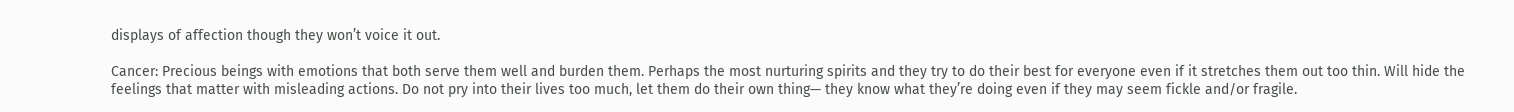displays of affection though they won’t voice it out.

Cancer: Precious beings with emotions that both serve them well and burden them. Perhaps the most nurturing spirits and they try to do their best for everyone even if it stretches them out too thin. Will hide the feelings that matter with misleading actions. Do not pry into their lives too much, let them do their own thing— they know what they’re doing even if they may seem fickle and/or fragile.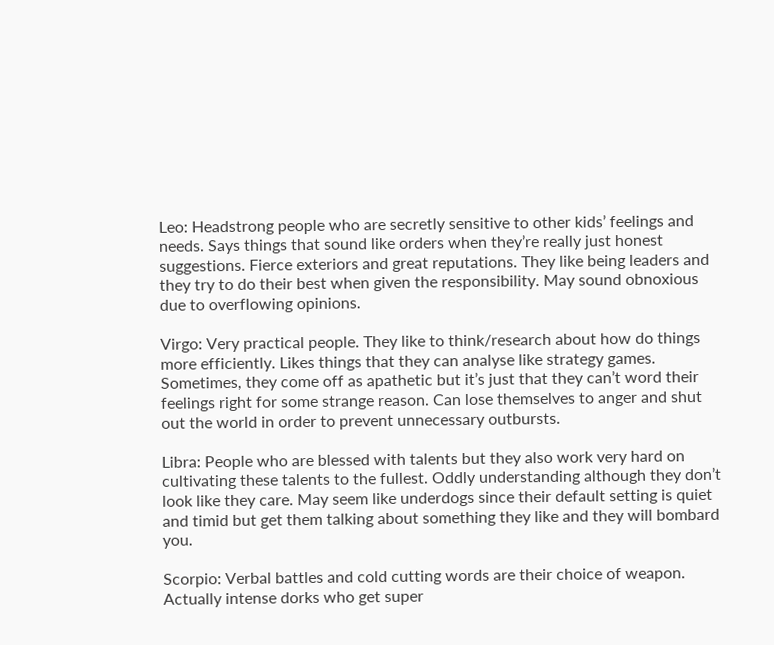Leo: Headstrong people who are secretly sensitive to other kids’ feelings and needs. Says things that sound like orders when they’re really just honest suggestions. Fierce exteriors and great reputations. They like being leaders and they try to do their best when given the responsibility. May sound obnoxious due to overflowing opinions.

Virgo: Very practical people. They like to think/research about how do things more efficiently. Likes things that they can analyse like strategy games. Sometimes, they come off as apathetic but it’s just that they can’t word their feelings right for some strange reason. Can lose themselves to anger and shut out the world in order to prevent unnecessary outbursts.

Libra: People who are blessed with talents but they also work very hard on cultivating these talents to the fullest. Oddly understanding although they don’t look like they care. May seem like underdogs since their default setting is quiet and timid but get them talking about something they like and they will bombard you.

Scorpio: Verbal battles and cold cutting words are their choice of weapon. Actually intense dorks who get super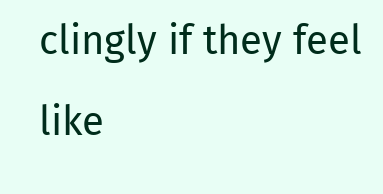clingly if they feel like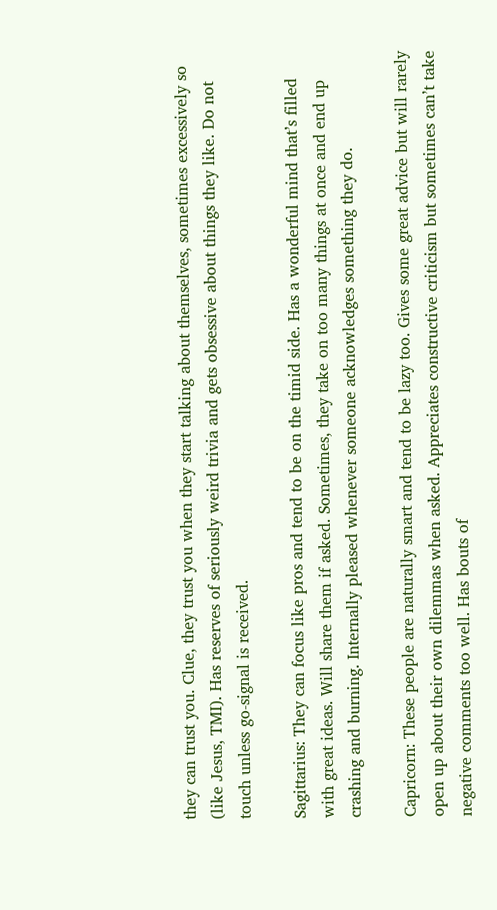they can trust you. Clue, they trust you when they start talking about themselves, sometimes excessively so (like Jesus, TMI). Has reserves of seriously weird trivia and gets obsessive about things they like. Do not touch unless go-signal is received.

Sagittarius: They can focus like pros and tend to be on the timid side. Has a wonderful mind that’s filled with great ideas. Will share them if asked. Sometimes, they take on too many things at once and end up crashing and burning. Internally pleased whenever someone acknowledges something they do.

Capricorn: These people are naturally smart and tend to be lazy too. Gives some great advice but will rarely open up about their own dilemmas when asked. Appreciates constructive criticism but sometimes can’t take negative comments too well. Has bouts of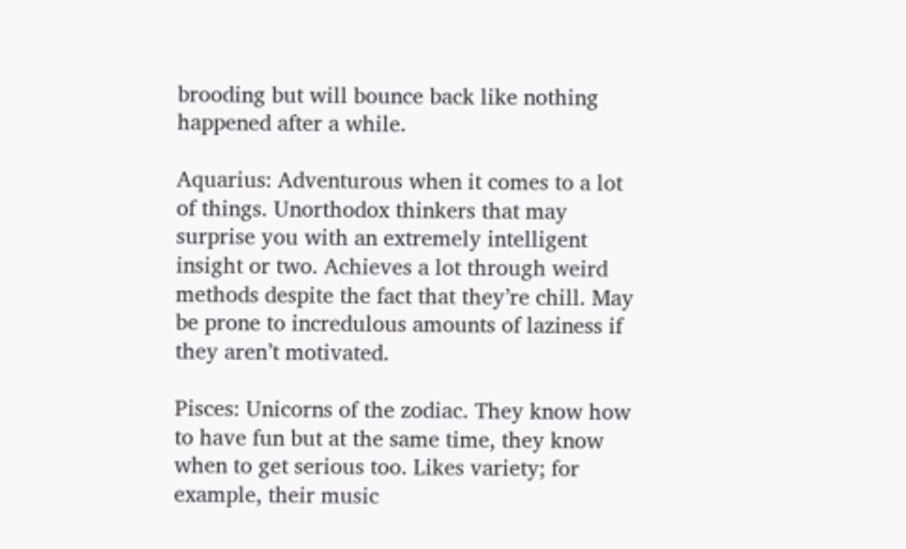brooding but will bounce back like nothing happened after a while.

Aquarius: Adventurous when it comes to a lot of things. Unorthodox thinkers that may surprise you with an extremely intelligent insight or two. Achieves a lot through weird methods despite the fact that they’re chill. May be prone to incredulous amounts of laziness if they aren’t motivated.

Pisces: Unicorns of the zodiac. They know how to have fun but at the same time, they know when to get serious too. Likes variety; for example, their music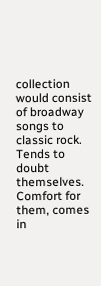collection would consist of broadway songs to classic rock. Tends to doubt themselves. Comfort for them, comes in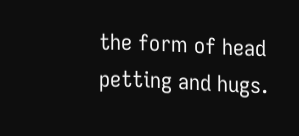the form of head petting and hugs.